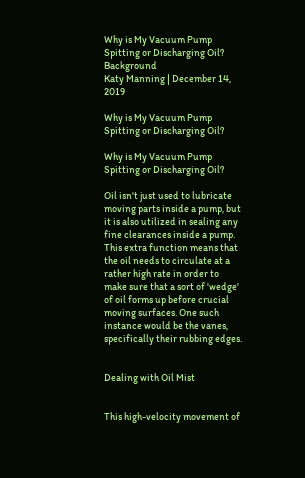Why is My Vacuum Pump Spitting or Discharging Oil? Background
Katy Manning | December 14, 2019

Why is My Vacuum Pump Spitting or Discharging Oil?

Why is My Vacuum Pump Spitting or Discharging Oil?

Oil isn't just used to lubricate moving parts inside a pump, but it is also utilized in sealing any fine clearances inside a pump. This extra function means that the oil needs to circulate at a rather high rate in order to make sure that a sort of 'wedge' of oil forms up before crucial moving surfaces. One such instance would be the vanes, specifically their rubbing edges.


Dealing with Oil Mist


This high-velocity movement of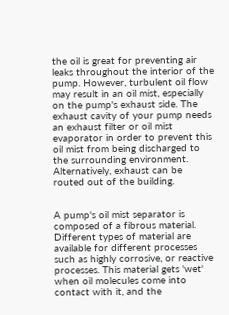the oil is great for preventing air leaks throughout the interior of the pump. However, turbulent oil flow may result in an oil mist, especially on the pump's exhaust side. The exhaust cavity of your pump needs an exhaust filter or oil mist evaporator in order to prevent this oil mist from being discharged to the surrounding environment. Alternatively, exhaust can be routed out of the building.


A pump's oil mist separator is composed of a fibrous material. Different types of material are available for different processes such as highly corrosive, or reactive processes. This material gets 'wet' when oil molecules come into contact with it, and the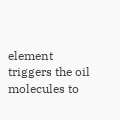element triggers the oil molecules to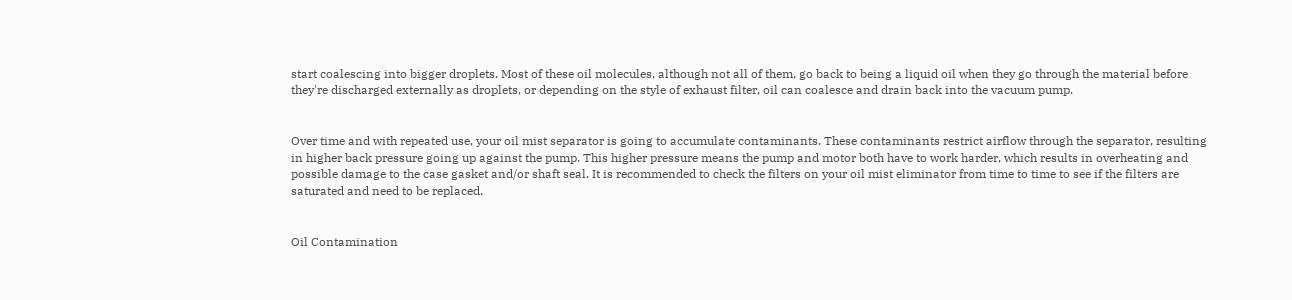start coalescing into bigger droplets. Most of these oil molecules, although not all of them, go back to being a liquid oil when they go through the material before they're discharged externally as droplets, or depending on the style of exhaust filter, oil can coalesce and drain back into the vacuum pump.


Over time and with repeated use, your oil mist separator is going to accumulate contaminants. These contaminants restrict airflow through the separator, resulting in higher back pressure going up against the pump. This higher pressure means the pump and motor both have to work harder, which results in overheating and possible damage to the case gasket and/or shaft seal. It is recommended to check the filters on your oil mist eliminator from time to time to see if the filters are saturated and need to be replaced.


Oil Contamination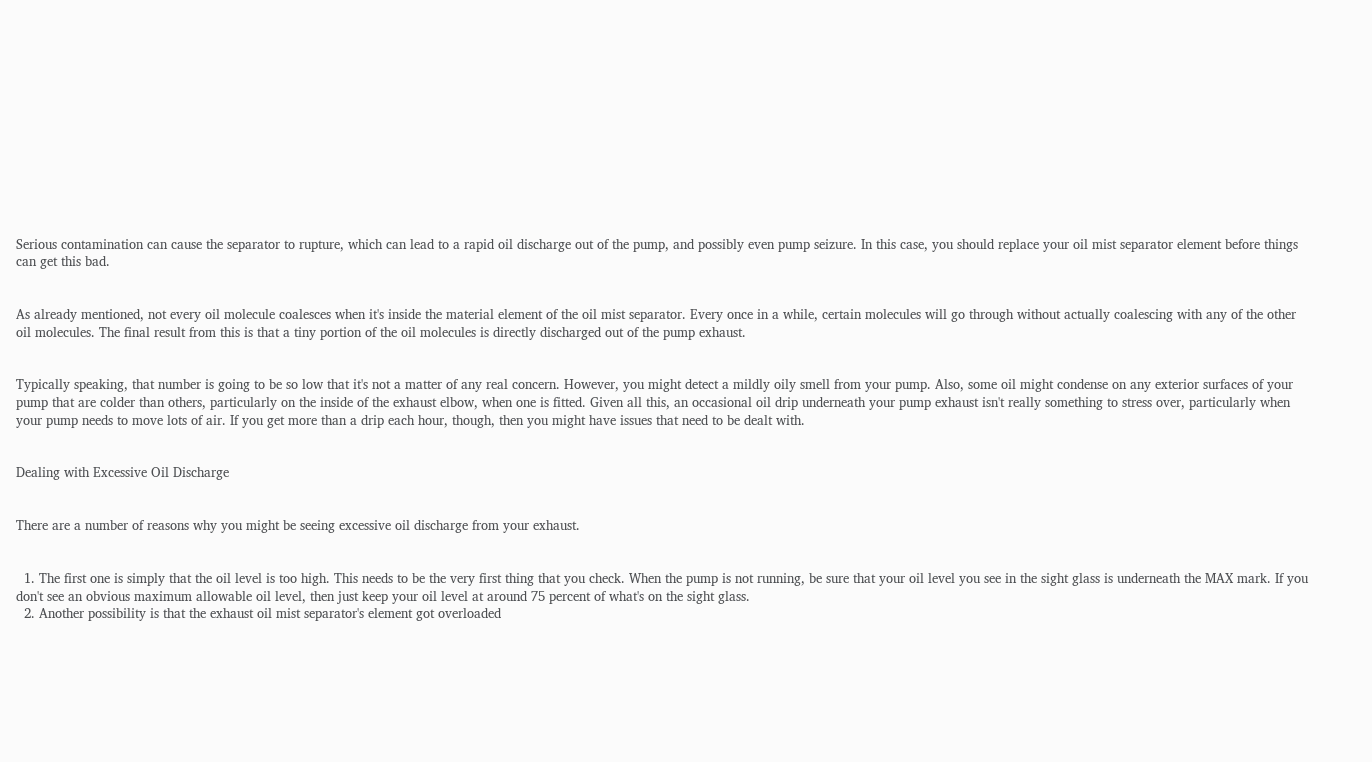Serious contamination can cause the separator to rupture, which can lead to a rapid oil discharge out of the pump, and possibly even pump seizure. In this case, you should replace your oil mist separator element before things can get this bad.


As already mentioned, not every oil molecule coalesces when it's inside the material element of the oil mist separator. Every once in a while, certain molecules will go through without actually coalescing with any of the other oil molecules. The final result from this is that a tiny portion of the oil molecules is directly discharged out of the pump exhaust.


Typically speaking, that number is going to be so low that it's not a matter of any real concern. However, you might detect a mildly oily smell from your pump. Also, some oil might condense on any exterior surfaces of your pump that are colder than others, particularly on the inside of the exhaust elbow, when one is fitted. Given all this, an occasional oil drip underneath your pump exhaust isn't really something to stress over, particularly when your pump needs to move lots of air. If you get more than a drip each hour, though, then you might have issues that need to be dealt with.


Dealing with Excessive Oil Discharge


There are a number of reasons why you might be seeing excessive oil discharge from your exhaust.


  1. The first one is simply that the oil level is too high. This needs to be the very first thing that you check. When the pump is not running, be sure that your oil level you see in the sight glass is underneath the MAX mark. If you don't see an obvious maximum allowable oil level, then just keep your oil level at around 75 percent of what's on the sight glass.
  2. Another possibility is that the exhaust oil mist separator's element got overloaded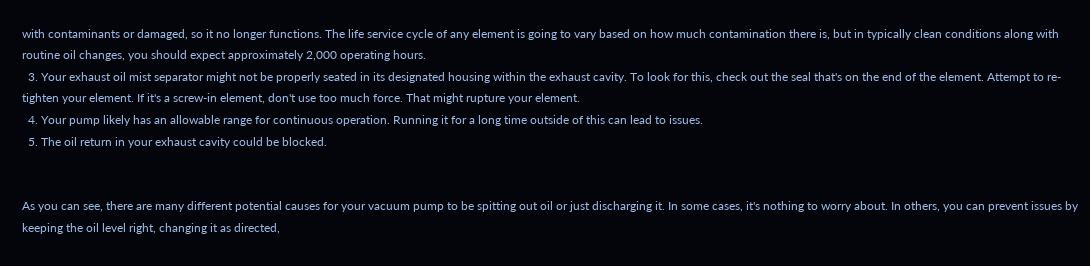with contaminants or damaged, so it no longer functions. The life service cycle of any element is going to vary based on how much contamination there is, but in typically clean conditions along with routine oil changes, you should expect approximately 2,000 operating hours.
  3. Your exhaust oil mist separator might not be properly seated in its designated housing within the exhaust cavity. To look for this, check out the seal that's on the end of the element. Attempt to re-tighten your element. If it's a screw-in element, don't use too much force. That might rupture your element.
  4. Your pump likely has an allowable range for continuous operation. Running it for a long time outside of this can lead to issues.
  5. The oil return in your exhaust cavity could be blocked.


As you can see, there are many different potential causes for your vacuum pump to be spitting out oil or just discharging it. In some cases, it's nothing to worry about. In others, you can prevent issues by keeping the oil level right, changing it as directed,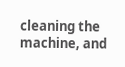cleaning the machine, and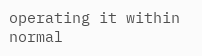operating it within normal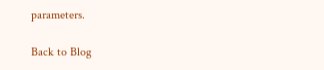parameters.

Back to Blog